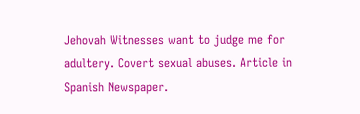Jehovah Witnesses want to judge me for adultery. Covert sexual abuses. Article in Spanish Newspaper.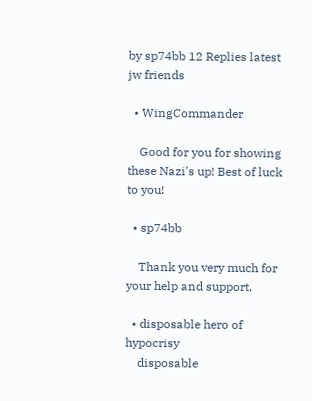by sp74bb 12 Replies latest jw friends

  • WingCommander

    Good for you for showing these Nazi's up! Best of luck to you!

  • sp74bb

    Thank you very much for your help and support.

  • disposable hero of hypocrisy
    disposable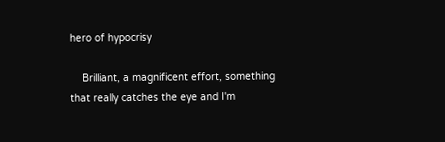hero of hypocrisy

    Brilliant, a magnificent effort, something that really catches the eye and I'm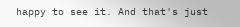happy to see it. And that's just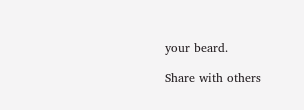your beard.

Share with others